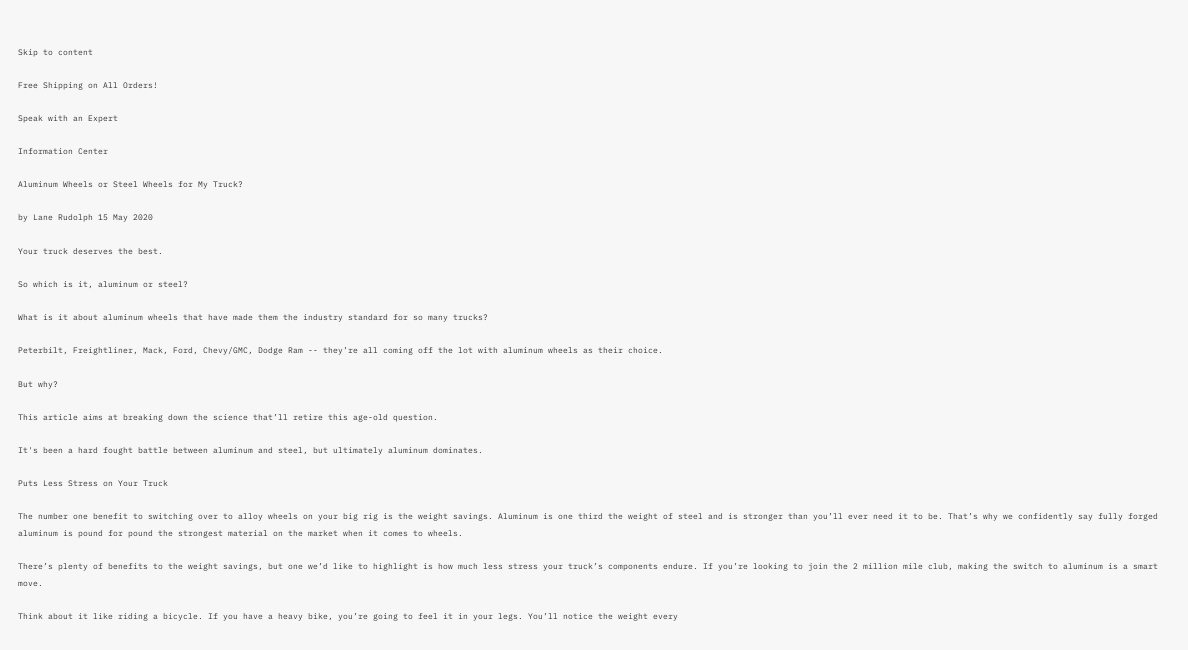Skip to content

Free Shipping on All Orders!

Speak with an Expert

Information Center

Aluminum Wheels or Steel Wheels for My Truck?

by Lane Rudolph 15 May 2020

Your truck deserves the best.

So which is it, aluminum or steel?

What is it about aluminum wheels that have made them the industry standard for so many trucks?

Peterbilt, Freightliner, Mack, Ford, Chevy/GMC, Dodge Ram -- they’re all coming off the lot with aluminum wheels as their choice.

But why?

This article aims at breaking down the science that’ll retire this age-old question.

It's been a hard fought battle between aluminum and steel, but ultimately aluminum dominates.

Puts Less Stress on Your Truck

The number one benefit to switching over to alloy wheels on your big rig is the weight savings. Aluminum is one third the weight of steel and is stronger than you’ll ever need it to be. That’s why we confidently say fully forged aluminum is pound for pound the strongest material on the market when it comes to wheels.

There’s plenty of benefits to the weight savings, but one we’d like to highlight is how much less stress your truck’s components endure. If you’re looking to join the 2 million mile club, making the switch to aluminum is a smart move.

Think about it like riding a bicycle. If you have a heavy bike, you’re going to feel it in your legs. You’ll notice the weight every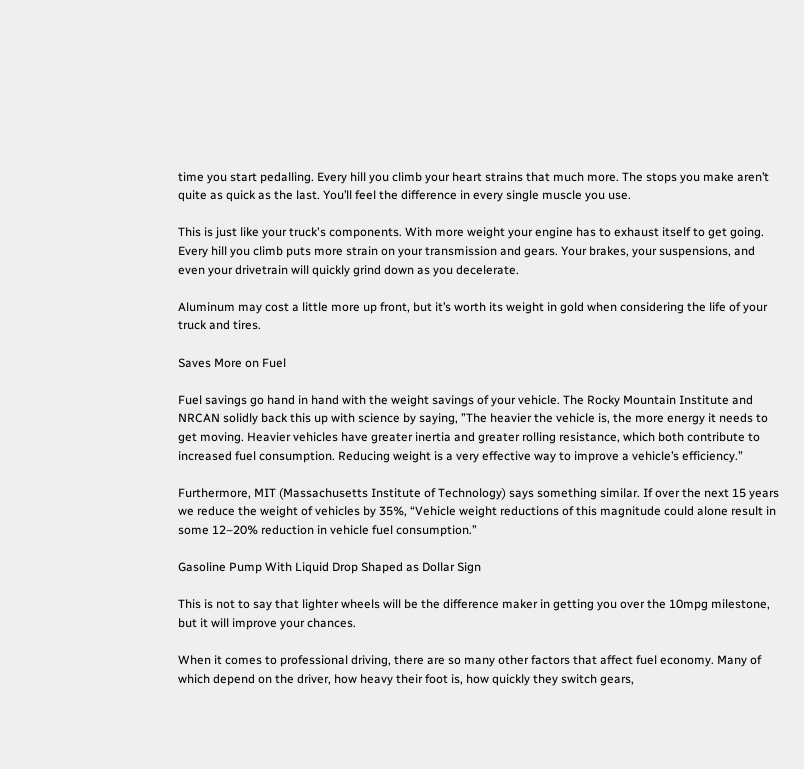time you start pedalling. Every hill you climb your heart strains that much more. The stops you make aren’t quite as quick as the last. You’ll feel the difference in every single muscle you use.

This is just like your truck's components. With more weight your engine has to exhaust itself to get going. Every hill you climb puts more strain on your transmission and gears. Your brakes, your suspensions, and even your drivetrain will quickly grind down as you decelerate.

Aluminum may cost a little more up front, but it’s worth its weight in gold when considering the life of your truck and tires.

Saves More on Fuel

Fuel savings go hand in hand with the weight savings of your vehicle. The Rocky Mountain Institute and NRCAN solidly back this up with science by saying, ”The heavier the vehicle is, the more energy it needs to get moving. Heavier vehicles have greater inertia and greater rolling resistance, which both contribute to increased fuel consumption. Reducing weight is a very effective way to improve a vehicle’s efficiency.”

Furthermore, MIT (Massachusetts Institute of Technology) says something similar. If over the next 15 years we reduce the weight of vehicles by 35%, “Vehicle weight reductions of this magnitude could alone result in some 12–20% reduction in vehicle fuel consumption.”

Gasoline Pump With Liquid Drop Shaped as Dollar Sign

This is not to say that lighter wheels will be the difference maker in getting you over the 10mpg milestone, but it will improve your chances.

When it comes to professional driving, there are so many other factors that affect fuel economy. Many of which depend on the driver, how heavy their foot is, how quickly they switch gears,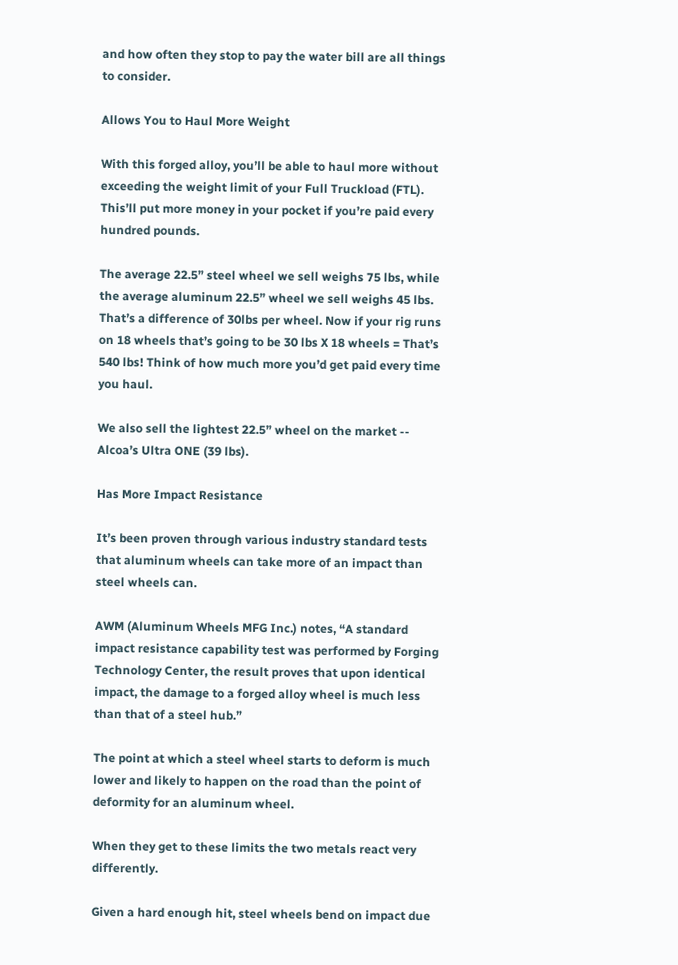and how often they stop to pay the water bill are all things to consider.

Allows You to Haul More Weight

With this forged alloy, you’ll be able to haul more without exceeding the weight limit of your Full Truckload (FTL). This’ll put more money in your pocket if you’re paid every hundred pounds.

The average 22.5” steel wheel we sell weighs 75 lbs, while the average aluminum 22.5” wheel we sell weighs 45 lbs. That’s a difference of 30lbs per wheel. Now if your rig runs on 18 wheels that’s going to be 30 lbs X 18 wheels = That’s 540 lbs! Think of how much more you’d get paid every time you haul.

We also sell the lightest 22.5” wheel on the market -- Alcoa’s Ultra ONE (39 lbs).

Has More Impact Resistance

It’s been proven through various industry standard tests that aluminum wheels can take more of an impact than steel wheels can.

AWM (Aluminum Wheels MFG Inc.) notes, “A standard impact resistance capability test was performed by Forging Technology Center, the result proves that upon identical impact, the damage to a forged alloy wheel is much less than that of a steel hub.”

The point at which a steel wheel starts to deform is much lower and likely to happen on the road than the point of deformity for an aluminum wheel.

When they get to these limits the two metals react very differently.

Given a hard enough hit, steel wheels bend on impact due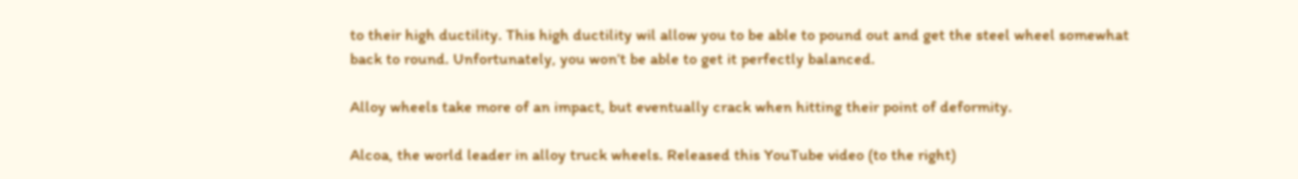to their high ductility. This high ductility wil allow you to be able to pound out and get the steel wheel somewhat back to round. Unfortunately, you won’t be able to get it perfectly balanced.

Alloy wheels take more of an impact, but eventually crack when hitting their point of deformity.

Alcoa, the world leader in alloy truck wheels. Released this YouTube video (to the right)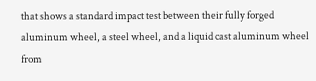that shows a standard impact test between their fully forged aluminum wheel, a steel wheel, and a liquid cast aluminum wheel from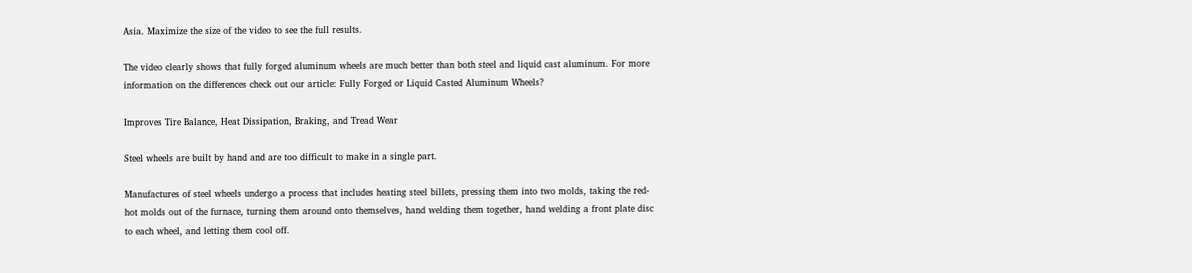Asia. Maximize the size of the video to see the full results.

The video clearly shows that fully forged aluminum wheels are much better than both steel and liquid cast aluminum. For more information on the differences check out our article: Fully Forged or Liquid Casted Aluminum Wheels?

Improves Tire Balance, Heat Dissipation, Braking, and Tread Wear

Steel wheels are built by hand and are too difficult to make in a single part.

Manufactures of steel wheels undergo a process that includes heating steel billets, pressing them into two molds, taking the red-hot molds out of the furnace, turning them around onto themselves, hand welding them together, hand welding a front plate disc to each wheel, and letting them cool off.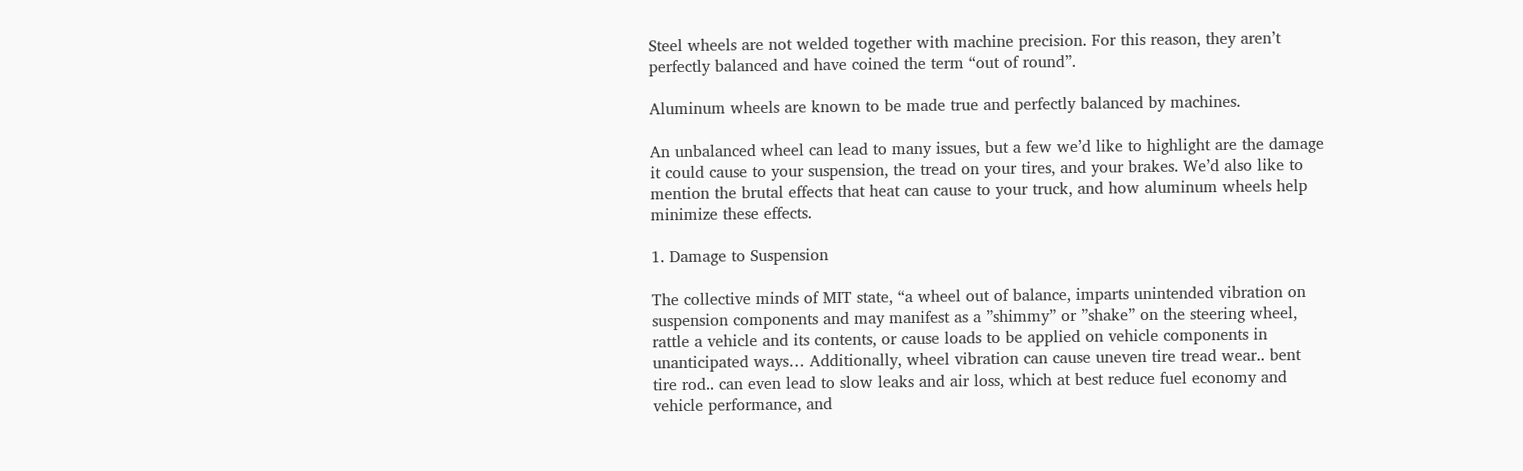Steel wheels are not welded together with machine precision. For this reason, they aren’t perfectly balanced and have coined the term “out of round”.

Aluminum wheels are known to be made true and perfectly balanced by machines.

An unbalanced wheel can lead to many issues, but a few we’d like to highlight are the damage it could cause to your suspension, the tread on your tires, and your brakes. We’d also like to mention the brutal effects that heat can cause to your truck, and how aluminum wheels help minimize these effects.

1. Damage to Suspension

The collective minds of MIT state, “a wheel out of balance, imparts unintended vibration on suspension components and may manifest as a ”shimmy” or ”shake” on the steering wheel, rattle a vehicle and its contents, or cause loads to be applied on vehicle components in unanticipated ways… Additionally, wheel vibration can cause uneven tire tread wear.. bent tire rod.. can even lead to slow leaks and air loss, which at best reduce fuel economy and vehicle performance, and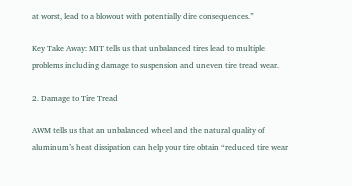at worst, lead to a blowout with potentially dire consequences.”

Key Take Away: MIT tells us that unbalanced tires lead to multiple problems including damage to suspension and uneven tire tread wear.

2. Damage to Tire Tread

AWM tells us that an unbalanced wheel and the natural quality of aluminum’s heat dissipation can help your tire obtain “reduced tire wear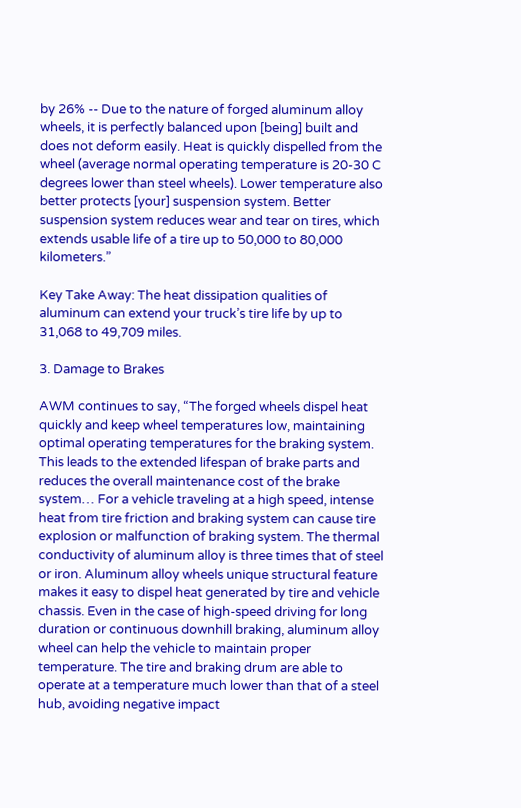by 26% -- Due to the nature of forged aluminum alloy wheels, it is perfectly balanced upon [being] built and does not deform easily. Heat is quickly dispelled from the wheel (average normal operating temperature is 20-30 C degrees lower than steel wheels). Lower temperature also better protects [your] suspension system. Better suspension system reduces wear and tear on tires, which extends usable life of a tire up to 50,000 to 80,000 kilometers.”

Key Take Away: The heat dissipation qualities of aluminum can extend your truck’s tire life by up to 31,068 to 49,709 miles.

3. Damage to Brakes

AWM continues to say, “The forged wheels dispel heat quickly and keep wheel temperatures low, maintaining optimal operating temperatures for the braking system. This leads to the extended lifespan of brake parts and reduces the overall maintenance cost of the brake system… For a vehicle traveling at a high speed, intense heat from tire friction and braking system can cause tire explosion or malfunction of braking system. The thermal conductivity of aluminum alloy is three times that of steel or iron. Aluminum alloy wheels unique structural feature makes it easy to dispel heat generated by tire and vehicle chassis. Even in the case of high-speed driving for long duration or continuous downhill braking, aluminum alloy wheel can help the vehicle to maintain proper temperature. The tire and braking drum are able to operate at a temperature much lower than that of a steel hub, avoiding negative impact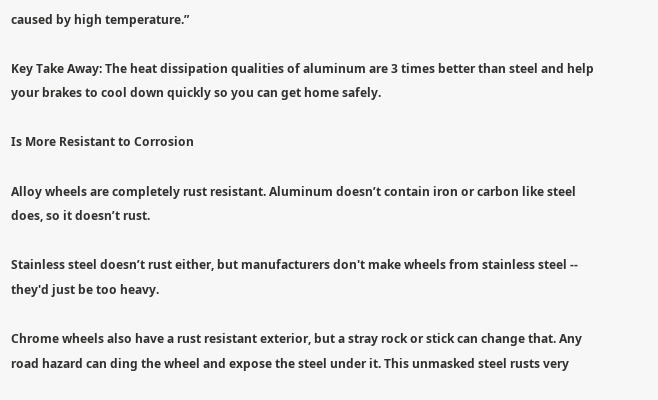caused by high temperature.”

Key Take Away: The heat dissipation qualities of aluminum are 3 times better than steel and help your brakes to cool down quickly so you can get home safely.

Is More Resistant to Corrosion

Alloy wheels are completely rust resistant. Aluminum doesn’t contain iron or carbon like steel does, so it doesn’t rust.

Stainless steel doesn’t rust either, but manufacturers don't make wheels from stainless steel -- they'd just be too heavy.

Chrome wheels also have a rust resistant exterior, but a stray rock or stick can change that. Any road hazard can ding the wheel and expose the steel under it. This unmasked steel rusts very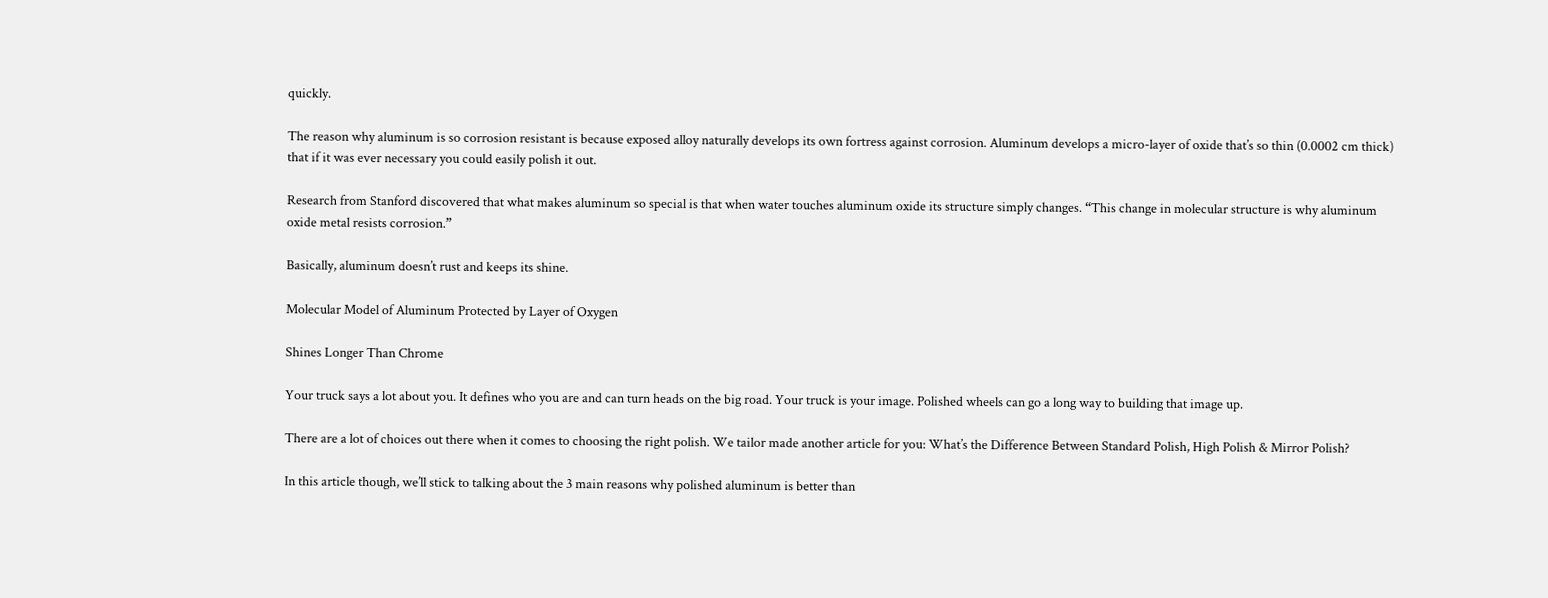quickly.

The reason why aluminum is so corrosion resistant is because exposed alloy naturally develops its own fortress against corrosion. Aluminum develops a micro-layer of oxide that’s so thin (0.0002 cm thick) that if it was ever necessary you could easily polish it out.

Research from Stanford discovered that what makes aluminum so special is that when water touches aluminum oxide its structure simply changes. “This change in molecular structure is why aluminum oxide metal resists corrosion.”

Basically, aluminum doesn’t rust and keeps its shine.

Molecular Model of Aluminum Protected by Layer of Oxygen

Shines Longer Than Chrome

Your truck says a lot about you. It defines who you are and can turn heads on the big road. Your truck is your image. Polished wheels can go a long way to building that image up.

There are a lot of choices out there when it comes to choosing the right polish. We tailor made another article for you: What’s the Difference Between Standard Polish, High Polish & Mirror Polish?

In this article though, we’ll stick to talking about the 3 main reasons why polished aluminum is better than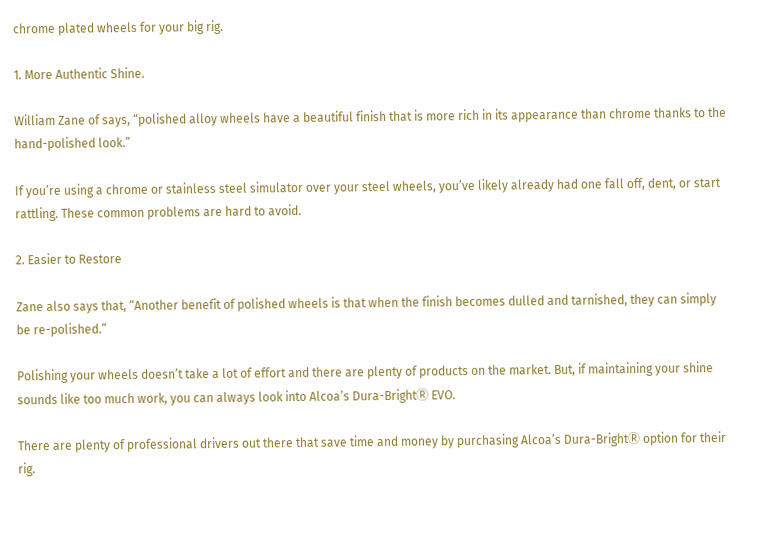chrome plated wheels for your big rig.

1. More Authentic Shine.

William Zane of says, “polished alloy wheels have a beautiful finish that is more rich in its appearance than chrome thanks to the hand-polished look.”

If you’re using a chrome or stainless steel simulator over your steel wheels, you’ve likely already had one fall off, dent, or start rattling. These common problems are hard to avoid.

2. Easier to Restore

Zane also says that, “Another benefit of polished wheels is that when the finish becomes dulled and tarnished, they can simply be re-polished.”

Polishing your wheels doesn’t take a lot of effort and there are plenty of products on the market. But, if maintaining your shine sounds like too much work, you can always look into Alcoa’s Dura-BrightⓇ EVO.

There are plenty of professional drivers out there that save time and money by purchasing Alcoa’s Dura-BrightⓇ option for their rig.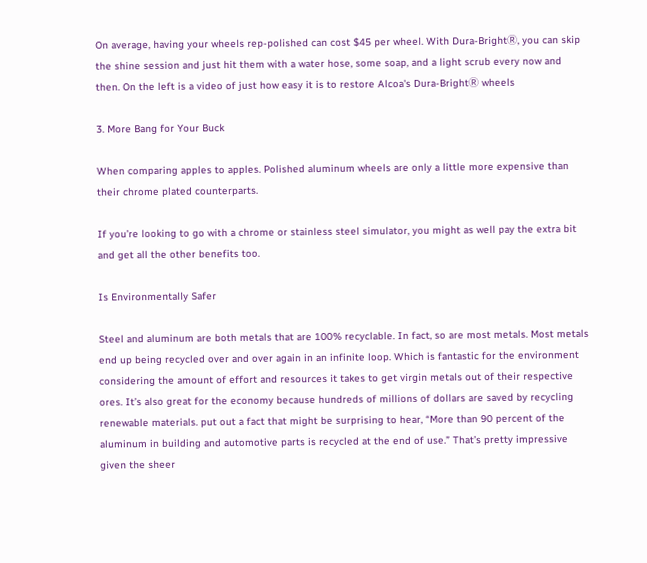On average, having your wheels rep-polished can cost $45 per wheel. With Dura-BrightⓇ, you can skip the shine session and just hit them with a water hose, some soap, and a light scrub every now and then. On the left is a video of just how easy it is to restore Alcoa's Dura-BrightⓇ wheels

3. More Bang for Your Buck

When comparing apples to apples. Polished aluminum wheels are only a little more expensive than their chrome plated counterparts.

If you’re looking to go with a chrome or stainless steel simulator, you might as well pay the extra bit and get all the other benefits too.

Is Environmentally Safer

Steel and aluminum are both metals that are 100% recyclable. In fact, so are most metals. Most metals end up being recycled over and over again in an infinite loop. Which is fantastic for the environment considering the amount of effort and resources it takes to get virgin metals out of their respective ores. It’s also great for the economy because hundreds of millions of dollars are saved by recycling renewable materials. put out a fact that might be surprising to hear, “More than 90 percent of the aluminum in building and automotive parts is recycled at the end of use.” That’s pretty impressive given the sheer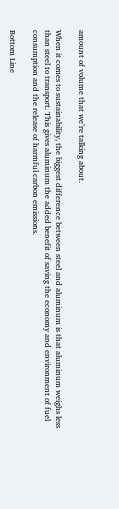amount of volume that we’re talking about.

When it comes to sustainability, the biggest difference between steel and aluminum is that aluminum weighs less than steel to transport. This gives aluminum the added benefit of saving the economy and environment of fuel consumption and the release of harmful carbon emissions.

Bottom Line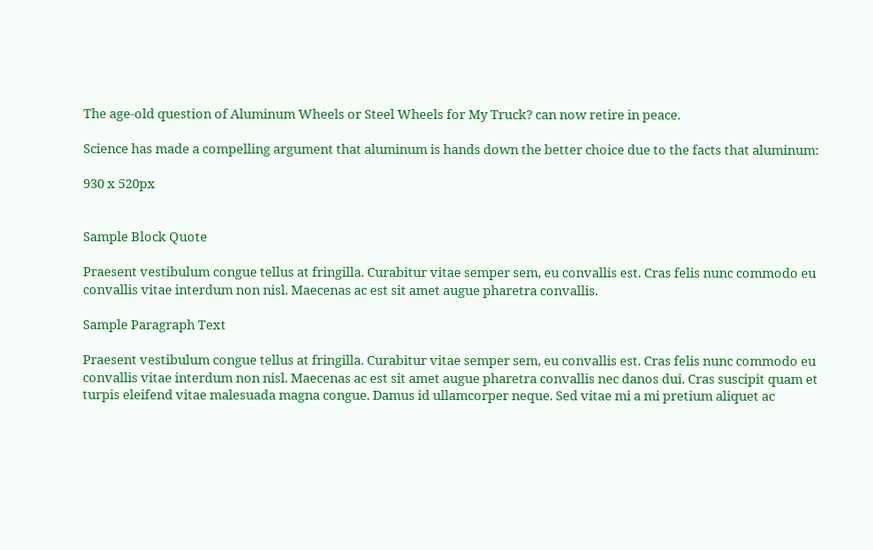The age-old question of Aluminum Wheels or Steel Wheels for My Truck? can now retire in peace.

Science has made a compelling argument that aluminum is hands down the better choice due to the facts that aluminum:

930 x 520px


Sample Block Quote

Praesent vestibulum congue tellus at fringilla. Curabitur vitae semper sem, eu convallis est. Cras felis nunc commodo eu convallis vitae interdum non nisl. Maecenas ac est sit amet augue pharetra convallis.

Sample Paragraph Text

Praesent vestibulum congue tellus at fringilla. Curabitur vitae semper sem, eu convallis est. Cras felis nunc commodo eu convallis vitae interdum non nisl. Maecenas ac est sit amet augue pharetra convallis nec danos dui. Cras suscipit quam et turpis eleifend vitae malesuada magna congue. Damus id ullamcorper neque. Sed vitae mi a mi pretium aliquet ac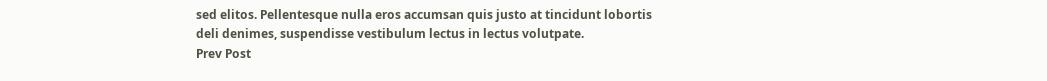sed elitos. Pellentesque nulla eros accumsan quis justo at tincidunt lobortis deli denimes, suspendisse vestibulum lectus in lectus volutpate.
Prev Post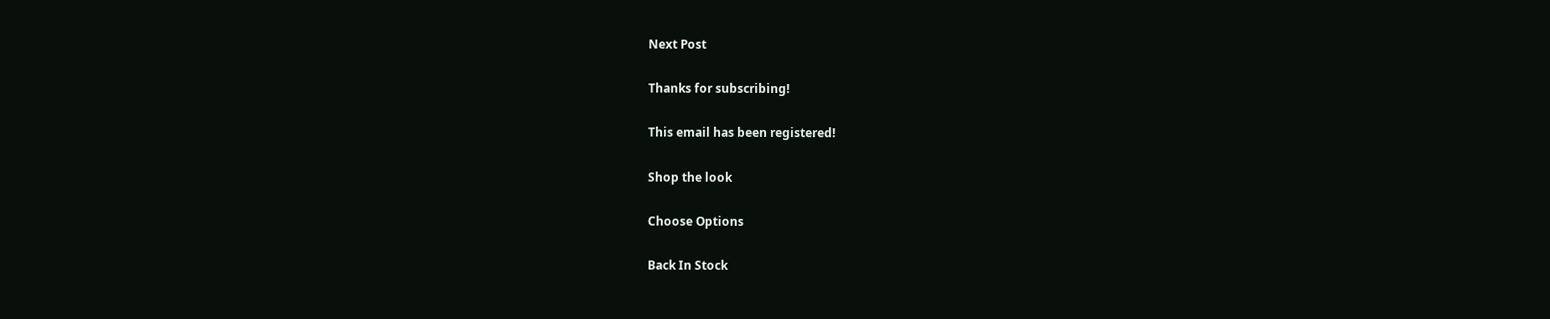Next Post

Thanks for subscribing!

This email has been registered!

Shop the look

Choose Options

Back In Stock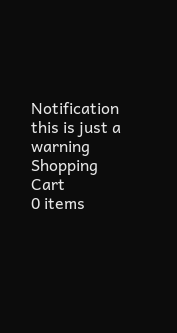Notification
this is just a warning
Shopping Cart
0 items